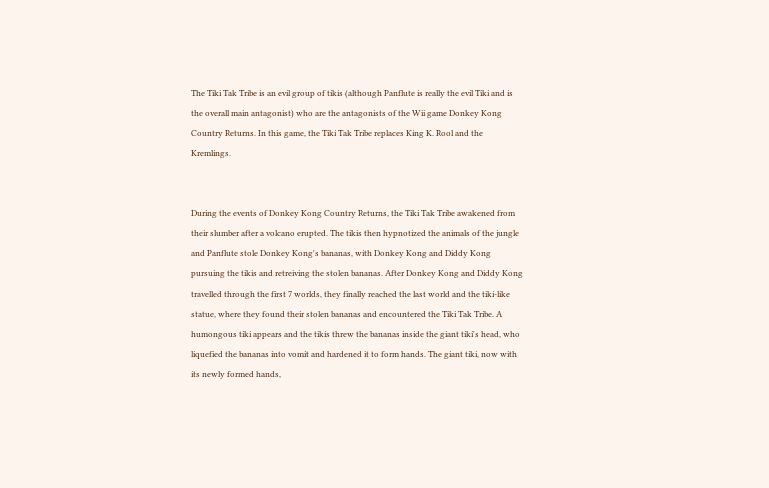The Tiki Tak Tribe is an evil group of tikis (although Panflute is really the evil Tiki and is the overall main antagonist) who are the antagonists of the Wii game Donkey Kong Country Returns. In this game, the Tiki Tak Tribe replaces King K. Rool and the Kremlings.


During the events of Donkey Kong Country Returns, the Tiki Tak Tribe awakened from their slumber after a volcano erupted. The tikis then hypnotized the animals of the jungle and Panflute stole Donkey Kong's bananas, with Donkey Kong and Diddy Kong pursuing the tikis and retreiving the stolen bananas. After Donkey Kong and Diddy Kong travelled through the first 7 worlds, they finally reached the last world and the tiki-like statue, where they found their stolen bananas and encountered the Tiki Tak Tribe. A humongous tiki appears and the tikis threw the bananas inside the giant tiki's head, who liquefied the bananas into vomit and hardened it to form hands. The giant tiki, now with its newly formed hands,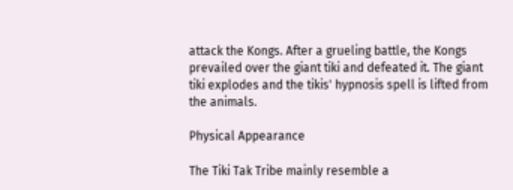attack the Kongs. After a grueling battle, the Kongs prevailed over the giant tiki and defeated it. The giant tiki explodes and the tikis' hypnosis spell is lifted from the animals.

Physical Appearance

The Tiki Tak Tribe mainly resemble a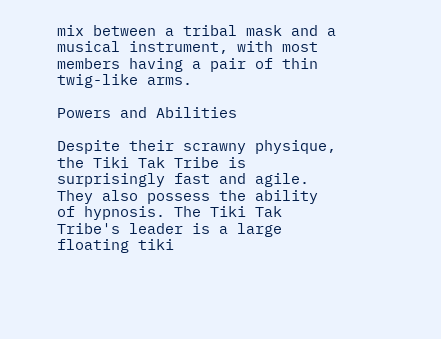mix between a tribal mask and a musical instrument, with most members having a pair of thin twig-like arms.

Powers and Abilities

Despite their scrawny physique, the Tiki Tak Tribe is surprisingly fast and agile. They also possess the ability of hypnosis. The Tiki Tak Tribe's leader is a large floating tiki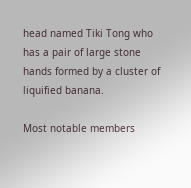head named Tiki Tong who has a pair of large stone hands formed by a cluster of liquified banana.

Most notable members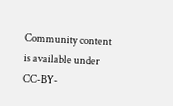Community content is available under CC-BY-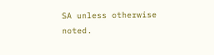SA unless otherwise noted.